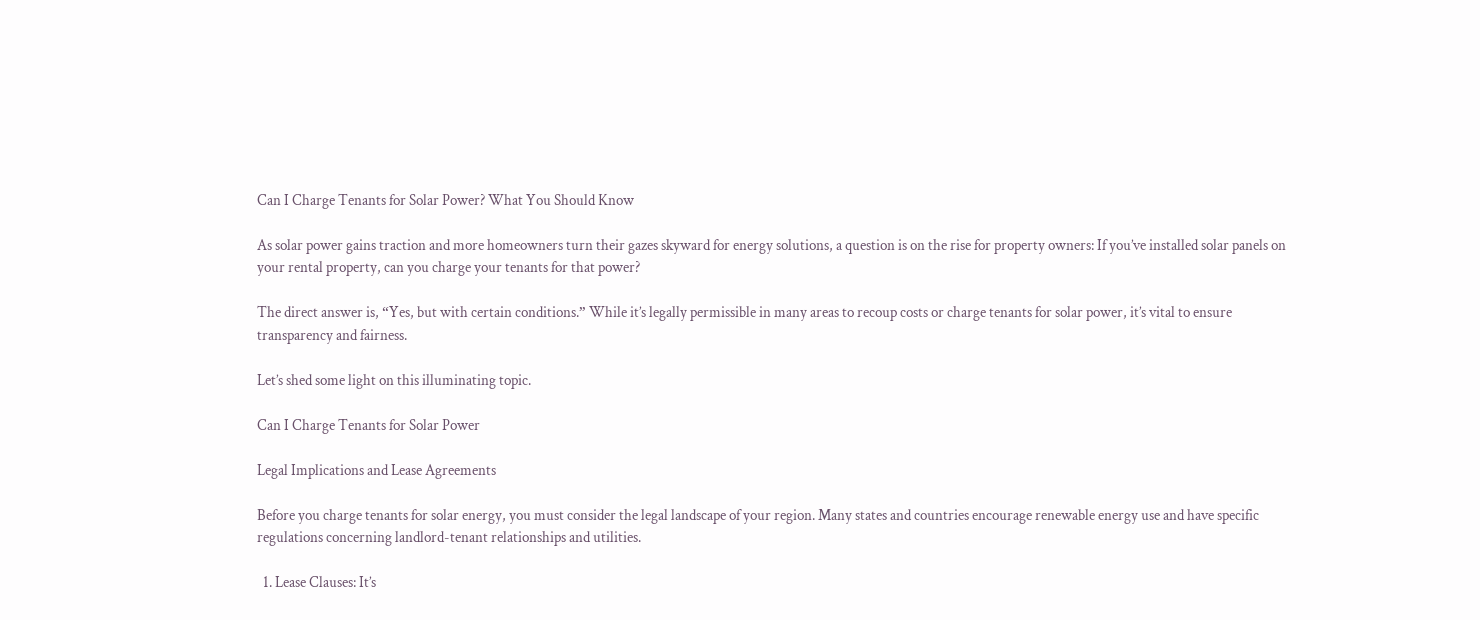Can I Charge Tenants for Solar Power? What You Should Know

As solar power gains traction and more homeowners turn their gazes skyward for energy solutions, a question is on the rise for property owners: If you’ve installed solar panels on your rental property, can you charge your tenants for that power?

The direct answer is, “Yes, but with certain conditions.” While it’s legally permissible in many areas to recoup costs or charge tenants for solar power, it’s vital to ensure transparency and fairness.

Let’s shed some light on this illuminating topic.

Can I Charge Tenants for Solar Power

Legal Implications and Lease Agreements

Before you charge tenants for solar energy, you must consider the legal landscape of your region. Many states and countries encourage renewable energy use and have specific regulations concerning landlord-tenant relationships and utilities.

  1. Lease Clauses: It’s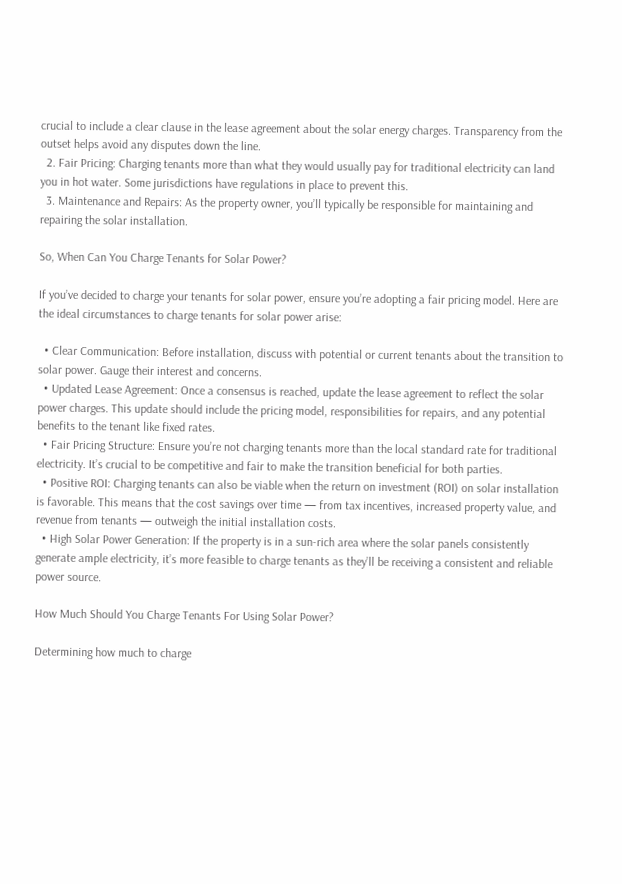crucial to include a clear clause in the lease agreement about the solar energy charges. Transparency from the outset helps avoid any disputes down the line.
  2. Fair Pricing: Charging tenants more than what they would usually pay for traditional electricity can land you in hot water. Some jurisdictions have regulations in place to prevent this.
  3. Maintenance and Repairs: As the property owner, you’ll typically be responsible for maintaining and repairing the solar installation.

So, When Can You Charge Tenants for Solar Power?

If you’ve decided to charge your tenants for solar power, ensure you’re adopting a fair pricing model. Here are the ideal circumstances to charge tenants for solar power arise:

  • Clear Communication: Before installation, discuss with potential or current tenants about the transition to solar power. Gauge their interest and concerns.
  • Updated Lease Agreement: Once a consensus is reached, update the lease agreement to reflect the solar power charges. This update should include the pricing model, responsibilities for repairs, and any potential benefits to the tenant like fixed rates.
  • Fair Pricing Structure: Ensure you’re not charging tenants more than the local standard rate for traditional electricity. It’s crucial to be competitive and fair to make the transition beneficial for both parties.
  • Positive ROI: Charging tenants can also be viable when the return on investment (ROI) on solar installation is favorable. This means that the cost savings over time — from tax incentives, increased property value, and revenue from tenants — outweigh the initial installation costs.
  • High Solar Power Generation: If the property is in a sun-rich area where the solar panels consistently generate ample electricity, it’s more feasible to charge tenants as they’ll be receiving a consistent and reliable power source.

How Much Should You Charge Tenants For Using Solar Power?

Determining how much to charge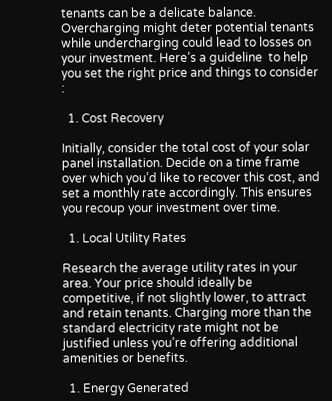tenants can be a delicate balance. Overcharging might deter potential tenants while undercharging could lead to losses on your investment. Here’s a guideline  to help you set the right price and things to consider :

  1. Cost Recovery

Initially, consider the total cost of your solar panel installation. Decide on a time frame over which you’d like to recover this cost, and set a monthly rate accordingly. This ensures you recoup your investment over time.

  1. Local Utility Rates

Research the average utility rates in your area. Your price should ideally be competitive, if not slightly lower, to attract and retain tenants. Charging more than the standard electricity rate might not be justified unless you’re offering additional amenities or benefits.

  1. Energy Generated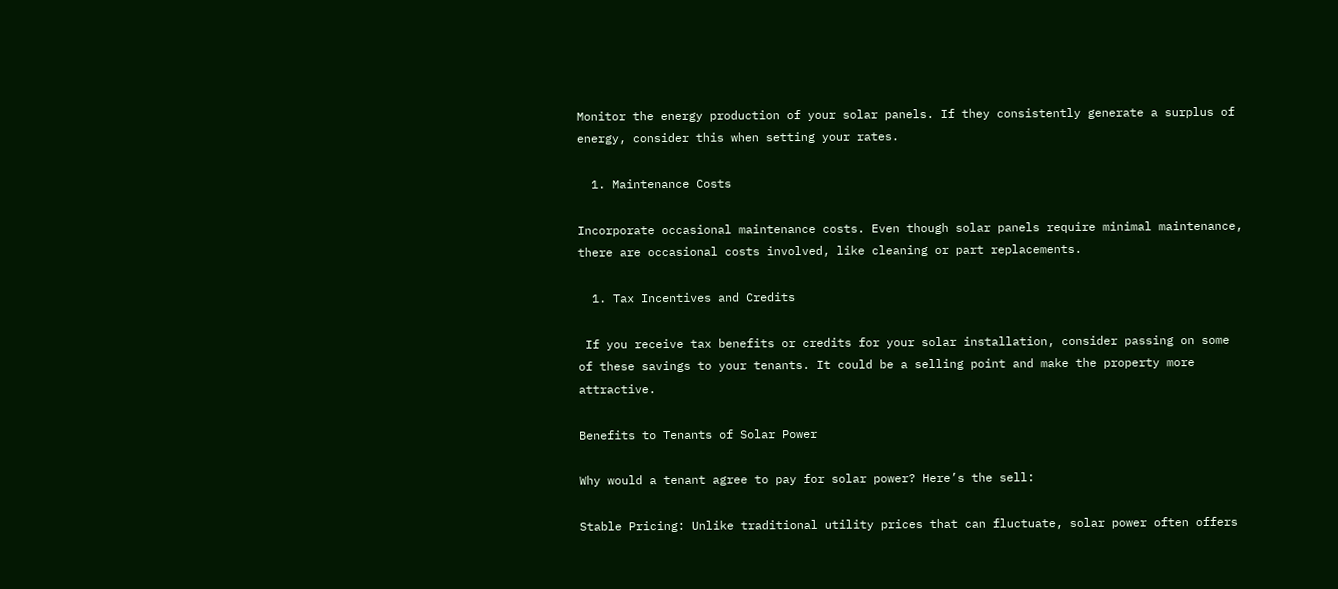Monitor the energy production of your solar panels. If they consistently generate a surplus of energy, consider this when setting your rates.

  1. Maintenance Costs

Incorporate occasional maintenance costs. Even though solar panels require minimal maintenance, there are occasional costs involved, like cleaning or part replacements.

  1. Tax Incentives and Credits

 If you receive tax benefits or credits for your solar installation, consider passing on some of these savings to your tenants. It could be a selling point and make the property more attractive.

Benefits to Tenants of Solar Power

Why would a tenant agree to pay for solar power? Here’s the sell:

Stable Pricing: Unlike traditional utility prices that can fluctuate, solar power often offers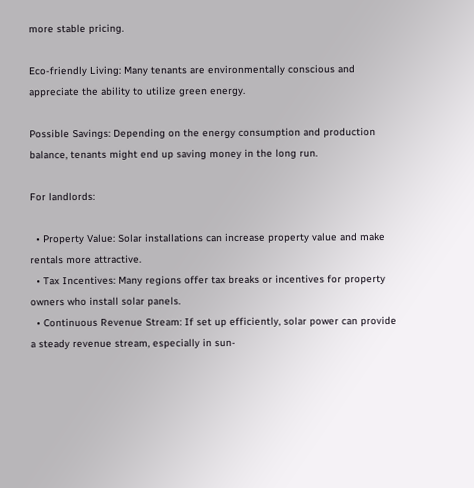more stable pricing.

Eco-friendly Living: Many tenants are environmentally conscious and appreciate the ability to utilize green energy.

Possible Savings: Depending on the energy consumption and production balance, tenants might end up saving money in the long run.

For landlords:

  • Property Value: Solar installations can increase property value and make rentals more attractive.
  • Tax Incentives: Many regions offer tax breaks or incentives for property owners who install solar panels.
  • Continuous Revenue Stream: If set up efficiently, solar power can provide a steady revenue stream, especially in sun-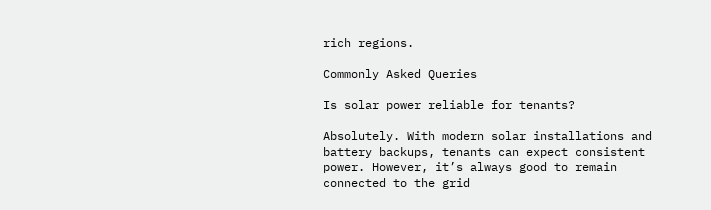rich regions.

Commonly Asked Queries

Is solar power reliable for tenants?

Absolutely. With modern solar installations and battery backups, tenants can expect consistent power. However, it’s always good to remain connected to the grid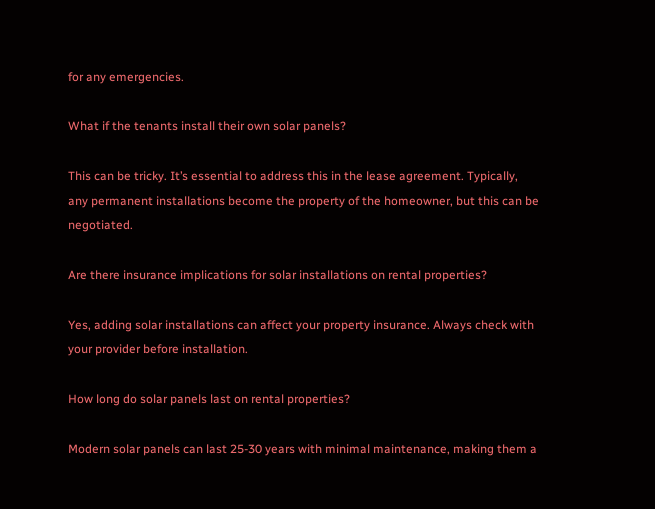for any emergencies.

What if the tenants install their own solar panels?

This can be tricky. It’s essential to address this in the lease agreement. Typically, any permanent installations become the property of the homeowner, but this can be negotiated.

Are there insurance implications for solar installations on rental properties?

Yes, adding solar installations can affect your property insurance. Always check with your provider before installation.

How long do solar panels last on rental properties?

Modern solar panels can last 25-30 years with minimal maintenance, making them a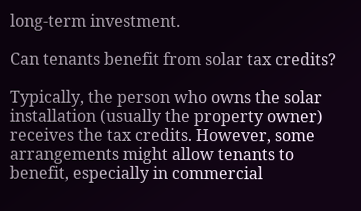long-term investment.

Can tenants benefit from solar tax credits?

Typically, the person who owns the solar installation (usually the property owner) receives the tax credits. However, some arrangements might allow tenants to benefit, especially in commercial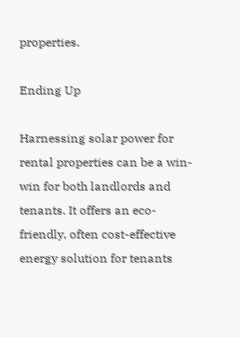properties.

Ending Up

Harnessing solar power for rental properties can be a win-win for both landlords and tenants. It offers an eco-friendly, often cost-effective energy solution for tenants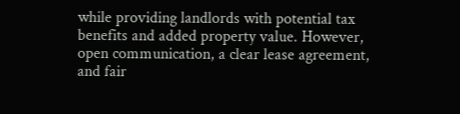while providing landlords with potential tax benefits and added property value. However, open communication, a clear lease agreement, and fair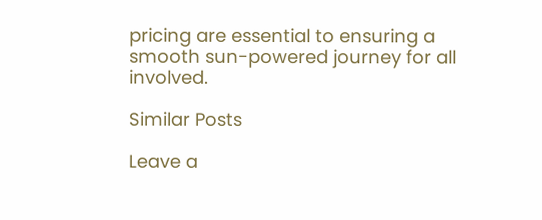pricing are essential to ensuring a smooth sun-powered journey for all involved.

Similar Posts

Leave a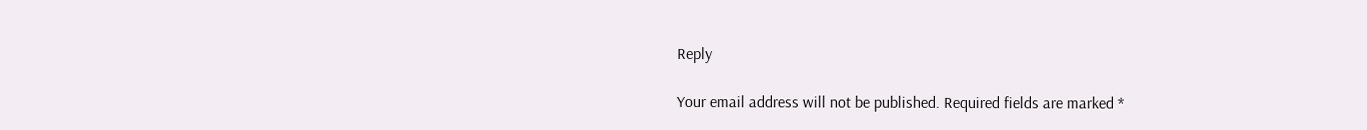Reply

Your email address will not be published. Required fields are marked *